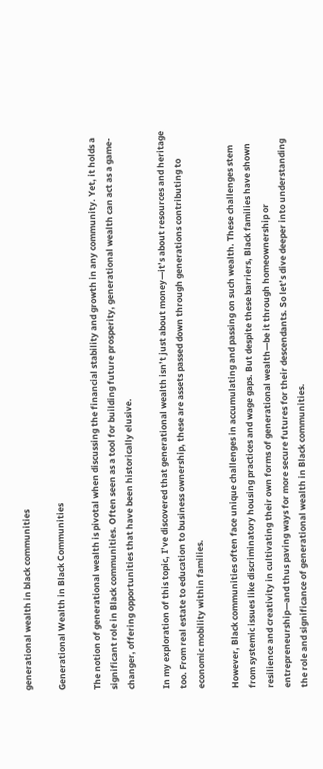generational wealth in black communities

Generational Wealth in Black Communities

The notion of generational wealth is pivotal when discussing the financial stability and growth in any community. Yet, it holds a significant role in Black communities. Often seen as a tool for building future prosperity, generational wealth can act as a game-changer, offering opportunities that have been historically elusive.

In my exploration of this topic, I’ve discovered that generational wealth isn’t just about money—it’s about resources and heritage too. From real estate to education to business ownership, these are assets passed down through generations contributing to economic mobility within families.

However, Black communities often face unique challenges in accumulating and passing on such wealth. These challenges stem from systemic issues like discriminatory housing practices and wage gaps. But despite these barriers, Black families have shown resilience and creativity in cultivating their own forms of generational wealth—be it through homeownership or entrepreneurship—and thus paving ways for more secure futures for their descendants. So let’s dive deeper into understanding the role and significance of generational wealth in Black communities.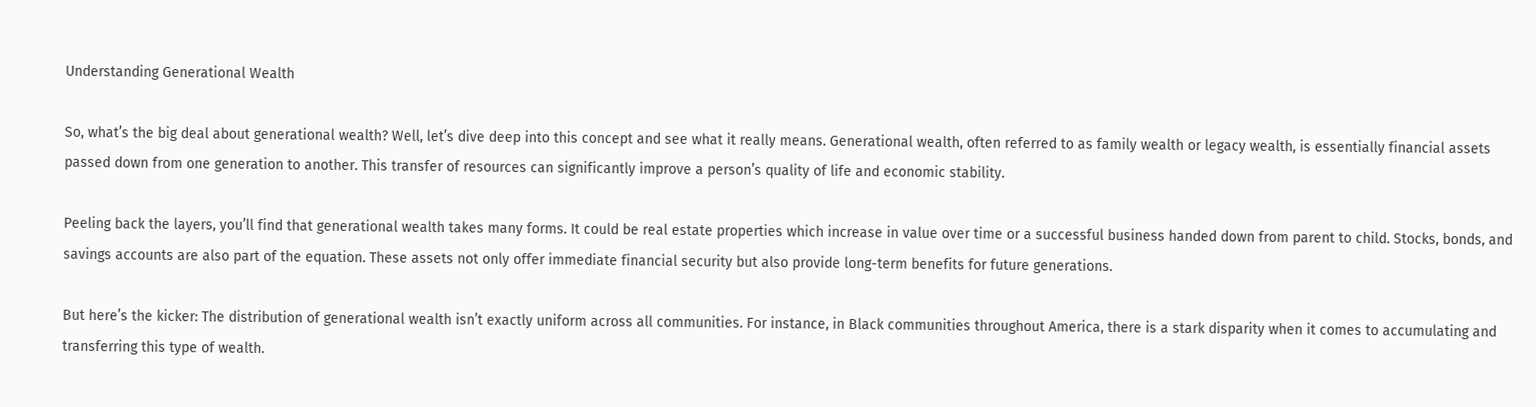Understanding Generational Wealth

So, what’s the big deal about generational wealth? Well, let’s dive deep into this concept and see what it really means. Generational wealth, often referred to as family wealth or legacy wealth, is essentially financial assets passed down from one generation to another. This transfer of resources can significantly improve a person’s quality of life and economic stability.

Peeling back the layers, you’ll find that generational wealth takes many forms. It could be real estate properties which increase in value over time or a successful business handed down from parent to child. Stocks, bonds, and savings accounts are also part of the equation. These assets not only offer immediate financial security but also provide long-term benefits for future generations.

But here’s the kicker: The distribution of generational wealth isn’t exactly uniform across all communities. For instance, in Black communities throughout America, there is a stark disparity when it comes to accumulating and transferring this type of wealth.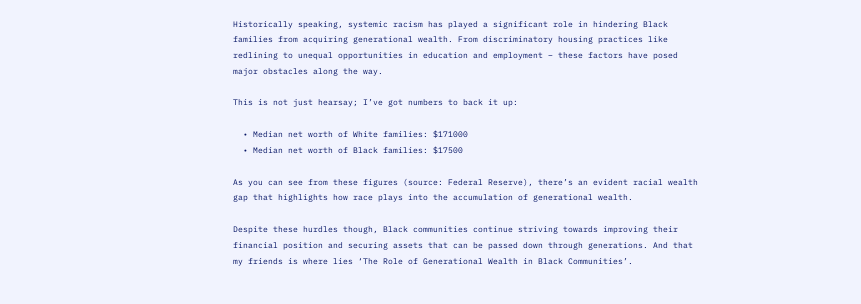Historically speaking, systemic racism has played a significant role in hindering Black families from acquiring generational wealth. From discriminatory housing practices like redlining to unequal opportunities in education and employment – these factors have posed major obstacles along the way.

This is not just hearsay; I’ve got numbers to back it up:

  • Median net worth of White families: $171000
  • Median net worth of Black families: $17500

As you can see from these figures (source: Federal Reserve), there’s an evident racial wealth gap that highlights how race plays into the accumulation of generational wealth.

Despite these hurdles though, Black communities continue striving towards improving their financial position and securing assets that can be passed down through generations. And that my friends is where lies ‘The Role of Generational Wealth in Black Communities’.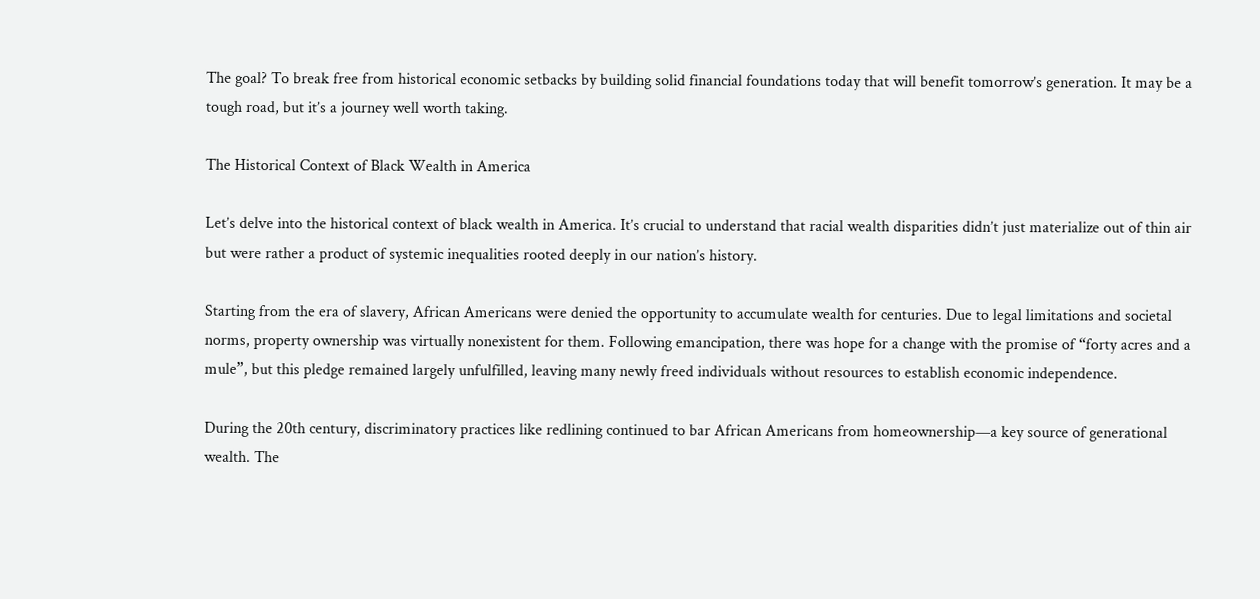The goal? To break free from historical economic setbacks by building solid financial foundations today that will benefit tomorrow’s generation. It may be a tough road, but it’s a journey well worth taking.

The Historical Context of Black Wealth in America

Let’s delve into the historical context of black wealth in America. It’s crucial to understand that racial wealth disparities didn’t just materialize out of thin air but were rather a product of systemic inequalities rooted deeply in our nation’s history.

Starting from the era of slavery, African Americans were denied the opportunity to accumulate wealth for centuries. Due to legal limitations and societal norms, property ownership was virtually nonexistent for them. Following emancipation, there was hope for a change with the promise of “forty acres and a mule”, but this pledge remained largely unfulfilled, leaving many newly freed individuals without resources to establish economic independence.

During the 20th century, discriminatory practices like redlining continued to bar African Americans from homeownership—a key source of generational wealth. The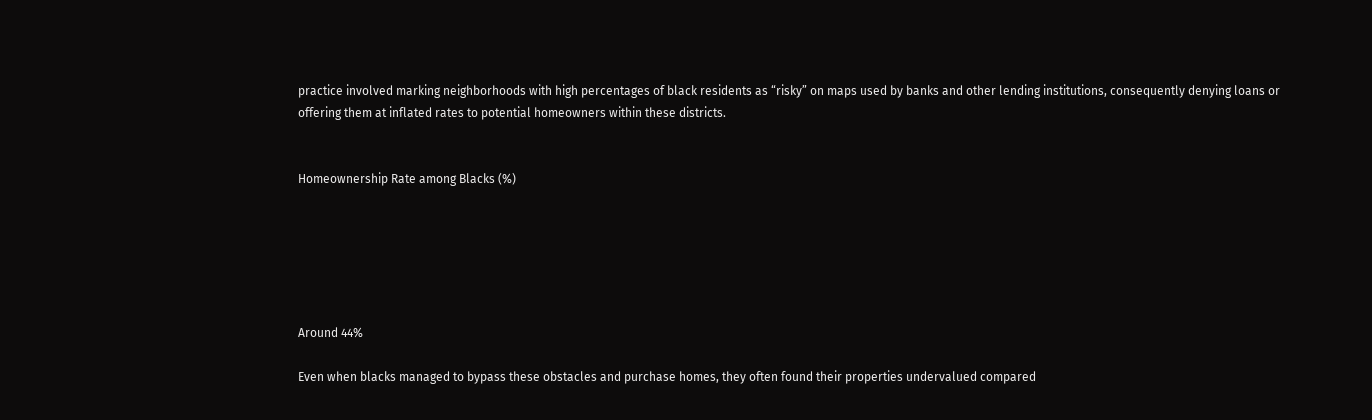practice involved marking neighborhoods with high percentages of black residents as “risky” on maps used by banks and other lending institutions, consequently denying loans or offering them at inflated rates to potential homeowners within these districts.


Homeownership Rate among Blacks (%)






Around 44%

Even when blacks managed to bypass these obstacles and purchase homes, they often found their properties undervalued compared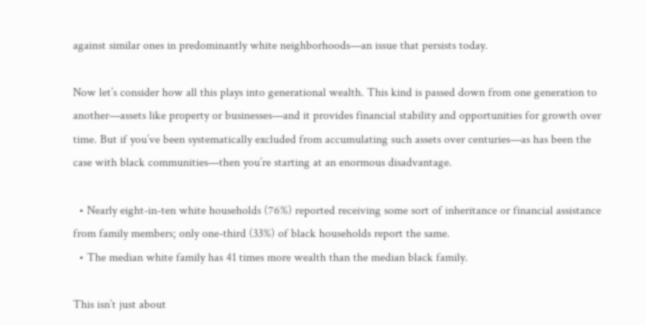against similar ones in predominantly white neighborhoods—an issue that persists today.

Now let’s consider how all this plays into generational wealth. This kind is passed down from one generation to another—assets like property or businesses—and it provides financial stability and opportunities for growth over time. But if you’ve been systematically excluded from accumulating such assets over centuries—as has been the case with black communities—then you’re starting at an enormous disadvantage.

  • Nearly eight-in-ten white households (76%) reported receiving some sort of inheritance or financial assistance from family members; only one-third (33%) of black households report the same.
  • The median white family has 41 times more wealth than the median black family.

This isn’t just about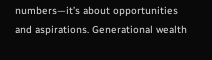numbers—it’s about opportunities and aspirations. Generational wealth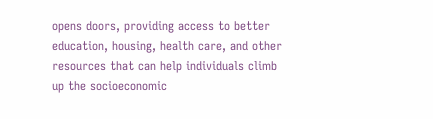opens doors, providing access to better education, housing, health care, and other resources that can help individuals climb up the socioeconomic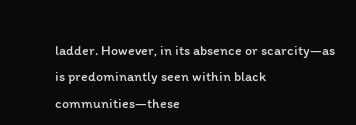ladder. However, in its absence or scarcity—as is predominantly seen within black communities—these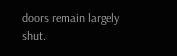doors remain largely shut.